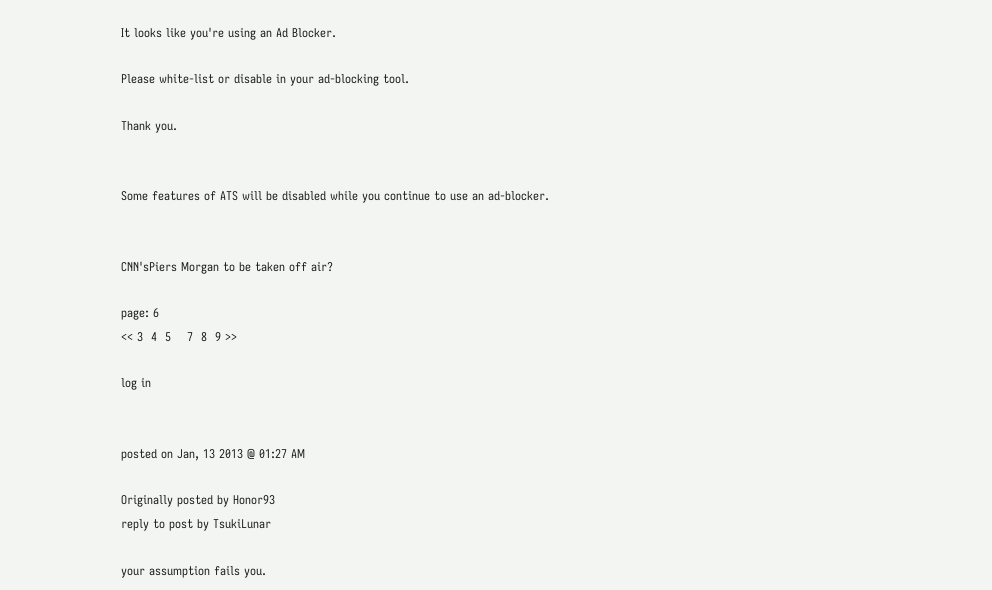It looks like you're using an Ad Blocker.

Please white-list or disable in your ad-blocking tool.

Thank you.


Some features of ATS will be disabled while you continue to use an ad-blocker.


CNN'sPiers Morgan to be taken off air?

page: 6
<< 3  4  5    7  8  9 >>

log in


posted on Jan, 13 2013 @ 01:27 AM

Originally posted by Honor93
reply to post by TsukiLunar

your assumption fails you.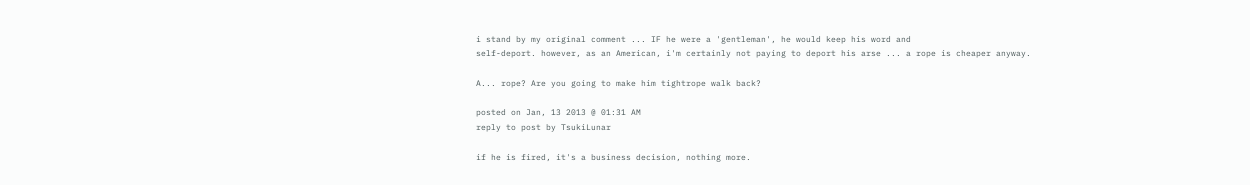i stand by my original comment ... IF he were a 'gentleman', he would keep his word and
self-deport. however, as an American, i'm certainly not paying to deport his arse ... a rope is cheaper anyway.

A... rope? Are you going to make him tightrope walk back?

posted on Jan, 13 2013 @ 01:31 AM
reply to post by TsukiLunar

if he is fired, it's a business decision, nothing more.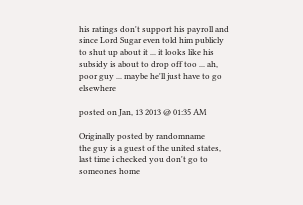his ratings don't support his payroll and since Lord Sugar even told him publicly to shut up about it ... it looks like his subsidy is about to drop off too ... ah, poor guy ... maybe he'll just have to go elsewhere

posted on Jan, 13 2013 @ 01:35 AM

Originally posted by randomname
the guy is a guest of the united states, last time i checked you don't go to someones home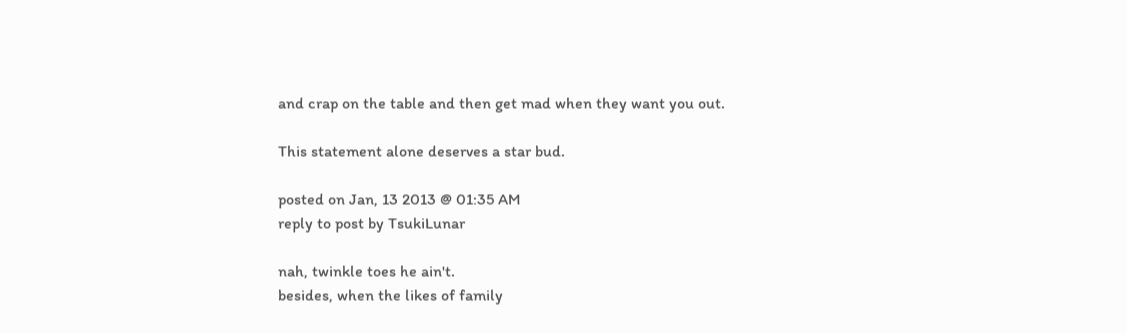and crap on the table and then get mad when they want you out.

This statement alone deserves a star bud.

posted on Jan, 13 2013 @ 01:35 AM
reply to post by TsukiLunar

nah, twinkle toes he ain't.
besides, when the likes of family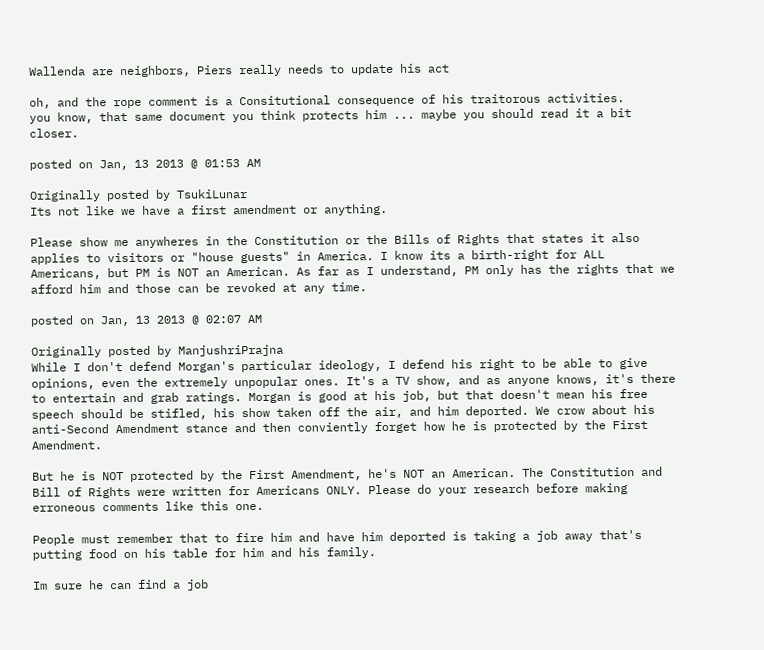Wallenda are neighbors, Piers really needs to update his act

oh, and the rope comment is a Consitutional consequence of his traitorous activities.
you know, that same document you think protects him ... maybe you should read it a bit closer.

posted on Jan, 13 2013 @ 01:53 AM

Originally posted by TsukiLunar
Its not like we have a first amendment or anything.

Please show me anywheres in the Constitution or the Bills of Rights that states it also applies to visitors or "house guests" in America. I know its a birth-right for ALL Americans, but PM is NOT an American. As far as I understand, PM only has the rights that we afford him and those can be revoked at any time.

posted on Jan, 13 2013 @ 02:07 AM

Originally posted by ManjushriPrajna
While I don't defend Morgan's particular ideology, I defend his right to be able to give opinions, even the extremely unpopular ones. It's a TV show, and as anyone knows, it's there to entertain and grab ratings. Morgan is good at his job, but that doesn't mean his free speech should be stifled, his show taken off the air, and him deported. We crow about his anti-Second Amendment stance and then conviently forget how he is protected by the First Amendment.

But he is NOT protected by the First Amendment, he's NOT an American. The Constitution and Bill of Rights were written for Americans ONLY. Please do your research before making erroneous comments like this one.

People must remember that to fire him and have him deported is taking a job away that's putting food on his table for him and his family.

Im sure he can find a job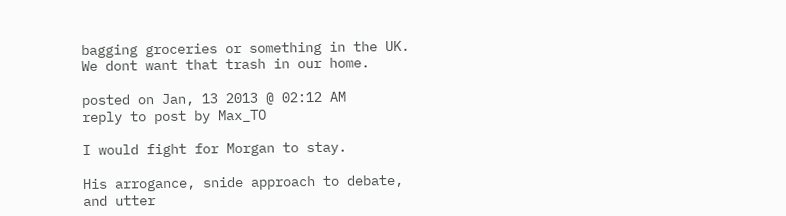bagging groceries or something in the UK. We dont want that trash in our home.

posted on Jan, 13 2013 @ 02:12 AM
reply to post by Max_TO

I would fight for Morgan to stay.

His arrogance, snide approach to debate, and utter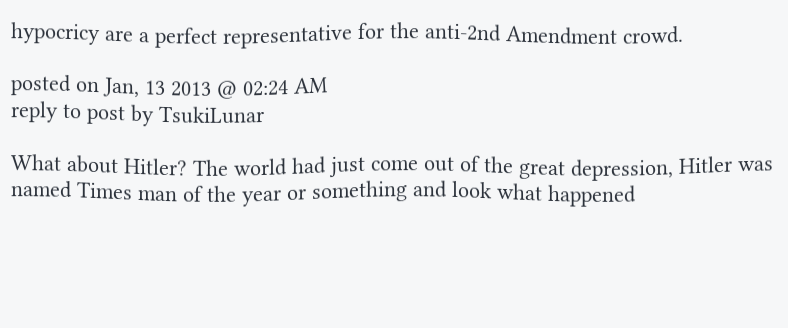hypocricy are a perfect representative for the anti-2nd Amendment crowd.

posted on Jan, 13 2013 @ 02:24 AM
reply to post by TsukiLunar

What about Hitler? The world had just come out of the great depression, Hitler was named Times man of the year or something and look what happened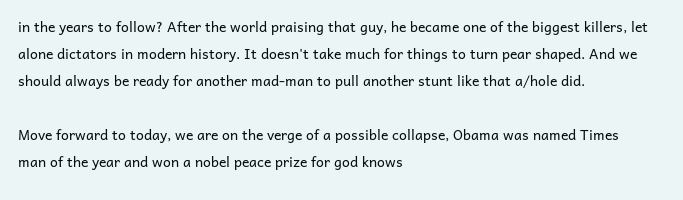in the years to follow? After the world praising that guy, he became one of the biggest killers, let alone dictators in modern history. It doesn't take much for things to turn pear shaped. And we should always be ready for another mad-man to pull another stunt like that a/hole did.

Move forward to today, we are on the verge of a possible collapse, Obama was named Times man of the year and won a nobel peace prize for god knows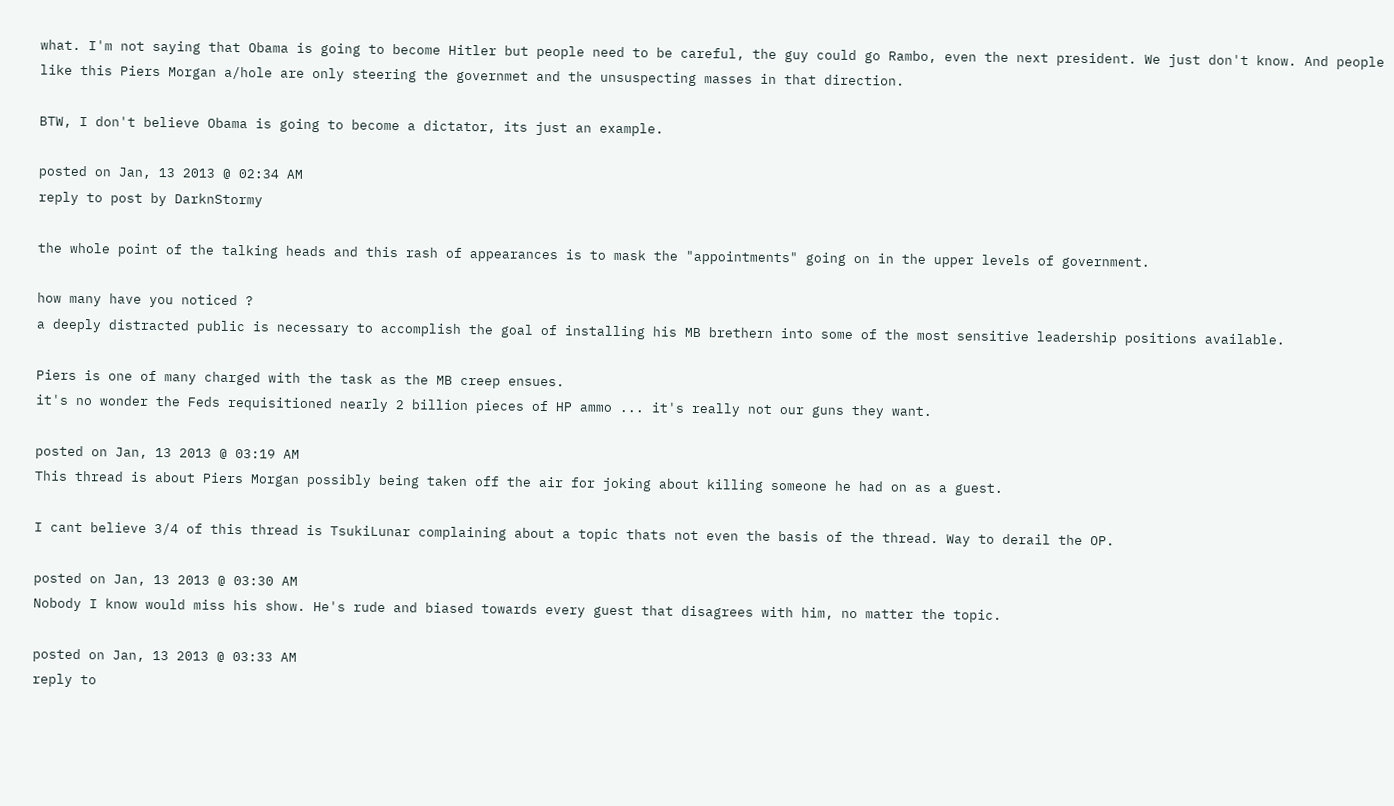what. I'm not saying that Obama is going to become Hitler but people need to be careful, the guy could go Rambo, even the next president. We just don't know. And people like this Piers Morgan a/hole are only steering the governmet and the unsuspecting masses in that direction.

BTW, I don't believe Obama is going to become a dictator, its just an example.

posted on Jan, 13 2013 @ 02:34 AM
reply to post by DarknStormy

the whole point of the talking heads and this rash of appearances is to mask the "appointments" going on in the upper levels of government.

how many have you noticed ?
a deeply distracted public is necessary to accomplish the goal of installing his MB brethern into some of the most sensitive leadership positions available.

Piers is one of many charged with the task as the MB creep ensues.
it's no wonder the Feds requisitioned nearly 2 billion pieces of HP ammo ... it's really not our guns they want.

posted on Jan, 13 2013 @ 03:19 AM
This thread is about Piers Morgan possibly being taken off the air for joking about killing someone he had on as a guest.

I cant believe 3/4 of this thread is TsukiLunar complaining about a topic thats not even the basis of the thread. Way to derail the OP.

posted on Jan, 13 2013 @ 03:30 AM
Nobody I know would miss his show. He's rude and biased towards every guest that disagrees with him, no matter the topic.

posted on Jan, 13 2013 @ 03:33 AM
reply to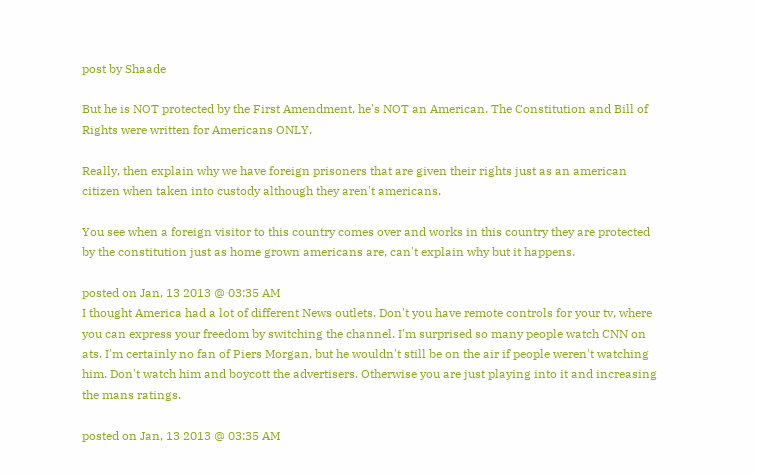post by Shaade

But he is NOT protected by the First Amendment, he's NOT an American. The Constitution and Bill of Rights were written for Americans ONLY.

Really, then explain why we have foreign prisoners that are given their rights just as an american citizen when taken into custody although they aren't americans.

You see when a foreign visitor to this country comes over and works in this country they are protected by the constitution just as home grown americans are, can't explain why but it happens.

posted on Jan, 13 2013 @ 03:35 AM
I thought America had a lot of different News outlets. Don't you have remote controls for your tv, where you can express your freedom by switching the channel. I'm surprised so many people watch CNN on ats. I'm certainly no fan of Piers Morgan, but he wouldn't still be on the air if people weren't watching him. Don't watch him and boycott the advertisers. Otherwise you are just playing into it and increasing the mans ratings.

posted on Jan, 13 2013 @ 03:35 AM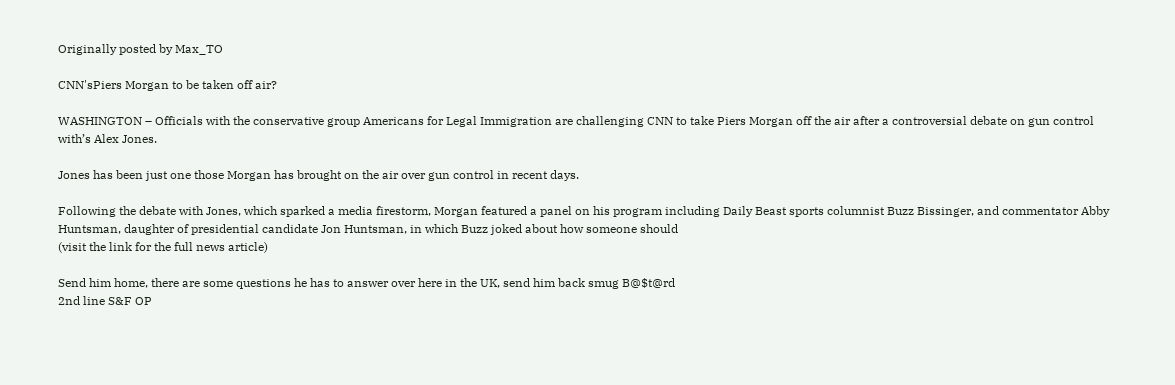Originally posted by Max_TO

CNN'sPiers Morgan to be taken off air?

WASHINGTON – Officials with the conservative group Americans for Legal Immigration are challenging CNN to take Piers Morgan off the air after a controversial debate on gun control with’s Alex Jones.

Jones has been just one those Morgan has brought on the air over gun control in recent days.

Following the debate with Jones, which sparked a media firestorm, Morgan featured a panel on his program including Daily Beast sports columnist Buzz Bissinger, and commentator Abby Huntsman, daughter of presidential candidate Jon Huntsman, in which Buzz joked about how someone should
(visit the link for the full news article)

Send him home, there are some questions he has to answer over here in the UK, send him back smug B@$t@rd
2nd line S&F OP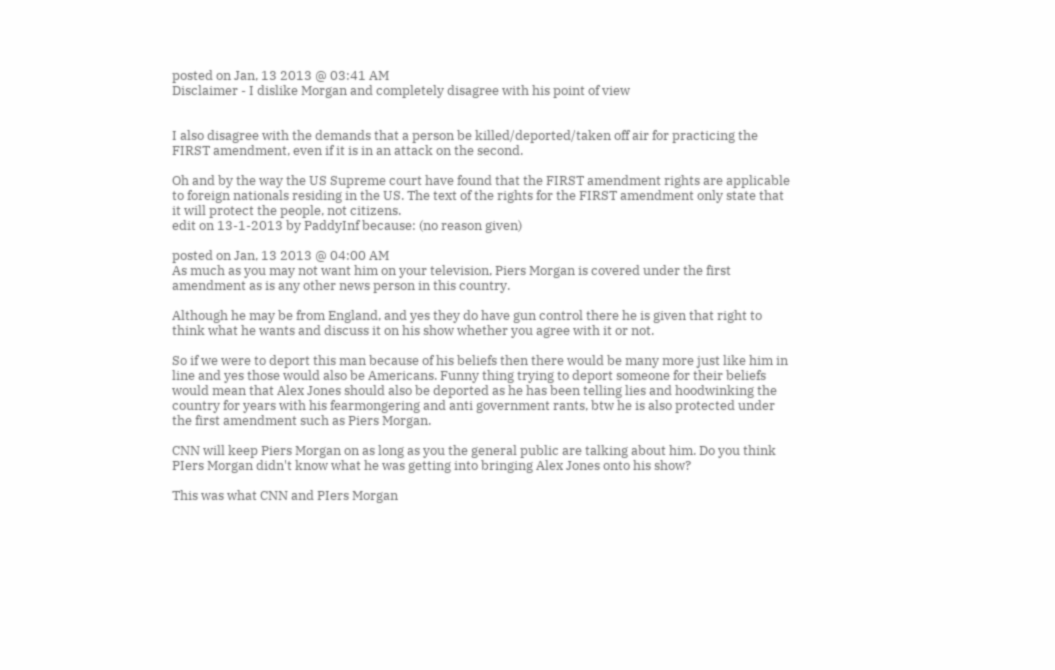posted on Jan, 13 2013 @ 03:41 AM
Disclaimer - I dislike Morgan and completely disagree with his point of view


I also disagree with the demands that a person be killed/deported/taken off air for practicing the FIRST amendment, even if it is in an attack on the second.

Oh and by the way the US Supreme court have found that the FIRST amendment rights are applicable to foreign nationals residing in the US. The text of the rights for the FIRST amendment only state that it will protect the people, not citizens.
edit on 13-1-2013 by PaddyInf because: (no reason given)

posted on Jan, 13 2013 @ 04:00 AM
As much as you may not want him on your television, Piers Morgan is covered under the first amendment as is any other news person in this country.

Although he may be from England, and yes they do have gun control there he is given that right to think what he wants and discuss it on his show whether you agree with it or not.

So if we were to deport this man because of his beliefs then there would be many more just like him in line and yes those would also be Americans. Funny thing trying to deport someone for their beliefs would mean that Alex Jones should also be deported as he has been telling lies and hoodwinking the country for years with his fearmongering and anti government rants, btw he is also protected under the first amendment such as Piers Morgan.

CNN will keep Piers Morgan on as long as you the general public are talking about him. Do you think PIers Morgan didn't know what he was getting into bringing Alex Jones onto his show?

This was what CNN and PIers Morgan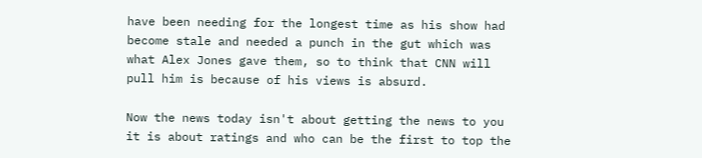have been needing for the longest time as his show had become stale and needed a punch in the gut which was what Alex Jones gave them, so to think that CNN will pull him is because of his views is absurd.

Now the news today isn't about getting the news to you it is about ratings and who can be the first to top the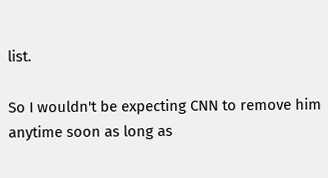list.

So I wouldn't be expecting CNN to remove him anytime soon as long as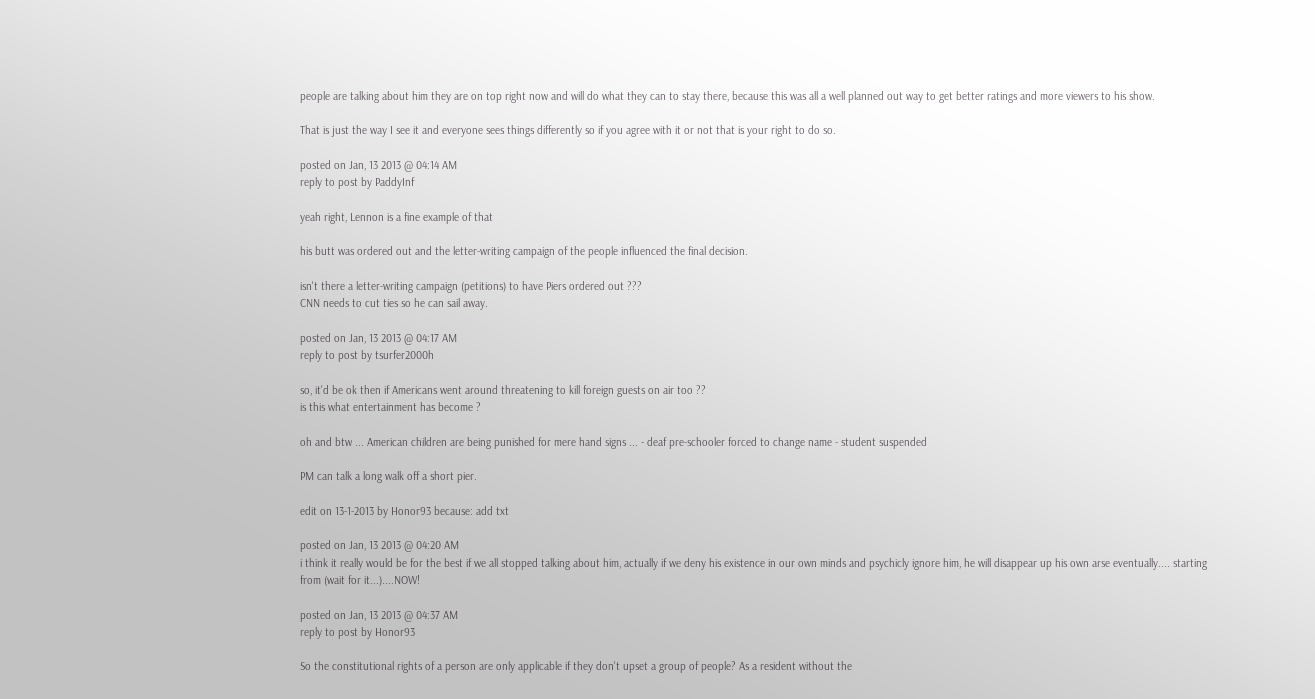people are talking about him they are on top right now and will do what they can to stay there, because this was all a well planned out way to get better ratings and more viewers to his show.

That is just the way I see it and everyone sees things differently so if you agree with it or not that is your right to do so.

posted on Jan, 13 2013 @ 04:14 AM
reply to post by PaddyInf

yeah right, Lennon is a fine example of that

his butt was ordered out and the letter-writing campaign of the people influenced the final decision.

isn't there a letter-writing campaign (petitions) to have Piers ordered out ???
CNN needs to cut ties so he can sail away.

posted on Jan, 13 2013 @ 04:17 AM
reply to post by tsurfer2000h

so, it'd be ok then if Americans went around threatening to kill foreign guests on air too ??
is this what entertainment has become ?

oh and btw ... American children are being punished for mere hand signs ... - deaf pre-schooler forced to change name - student suspended

PM can talk a long walk off a short pier.

edit on 13-1-2013 by Honor93 because: add txt

posted on Jan, 13 2013 @ 04:20 AM
i think it really would be for the best if we all stopped talking about him, actually if we deny his existence in our own minds and psychicly ignore him, he will disappear up his own arse eventually.... starting from (wait for it...)....NOW!

posted on Jan, 13 2013 @ 04:37 AM
reply to post by Honor93

So the constitutional rights of a person are only applicable if they don't upset a group of people? As a resident without the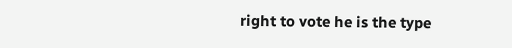right to vote he is the type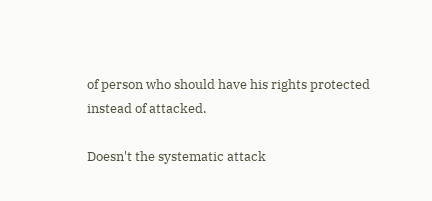of person who should have his rights protected instead of attacked.

Doesn't the systematic attack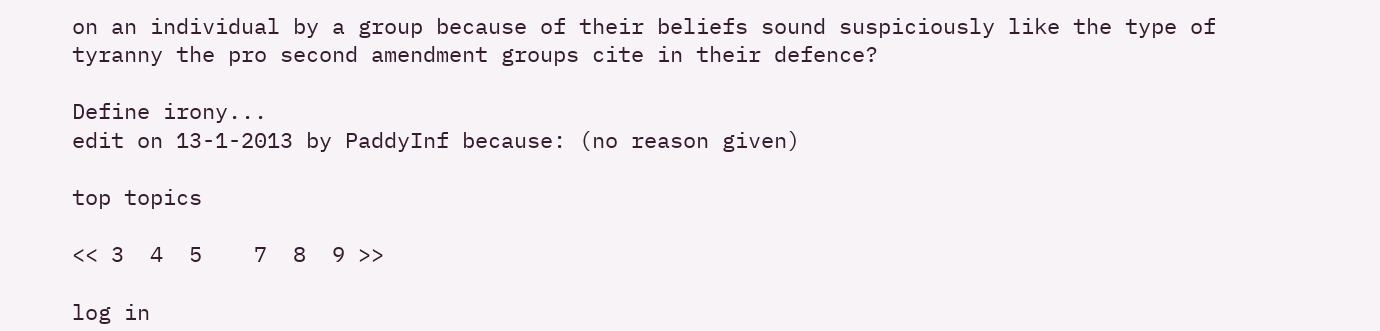on an individual by a group because of their beliefs sound suspiciously like the type of tyranny the pro second amendment groups cite in their defence?

Define irony...
edit on 13-1-2013 by PaddyInf because: (no reason given)

top topics

<< 3  4  5    7  8  9 >>

log in